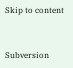Skip to content


Subversion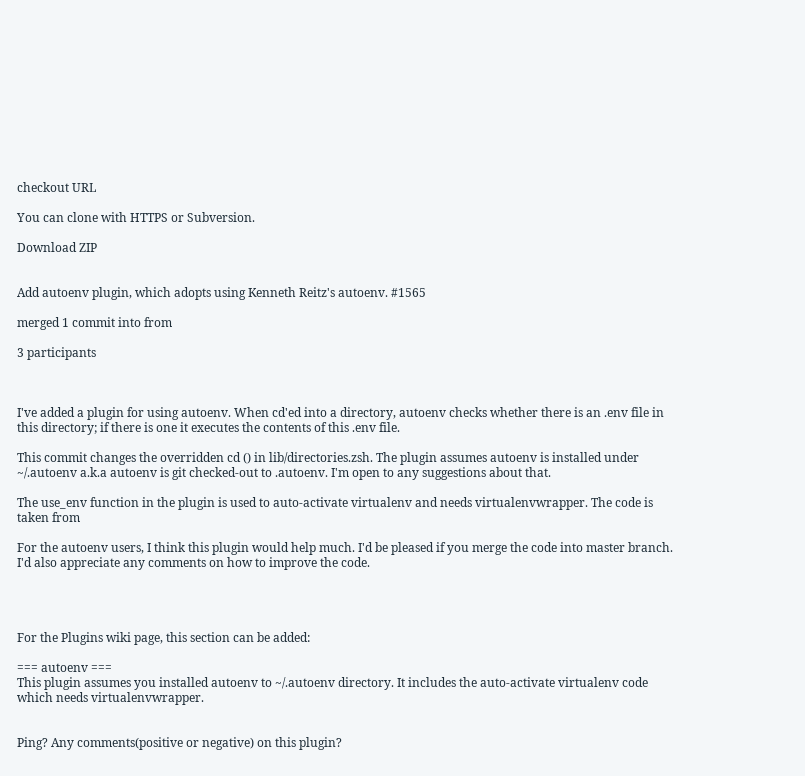checkout URL

You can clone with HTTPS or Subversion.

Download ZIP


Add autoenv plugin, which adopts using Kenneth Reitz's autoenv. #1565

merged 1 commit into from

3 participants



I've added a plugin for using autoenv. When cd'ed into a directory, autoenv checks whether there is an .env file in this directory; if there is one it executes the contents of this .env file.

This commit changes the overridden cd () in lib/directories.zsh. The plugin assumes autoenv is installed under ~/.autoenv a.k.a autoenv is git checked-out to .autoenv. I'm open to any suggestions about that.

The use_env function in the plugin is used to auto-activate virtualenv and needs virtualenvwrapper. The code is taken from

For the autoenv users, I think this plugin would help much. I'd be pleased if you merge the code into master branch. I'd also appreciate any comments on how to improve the code.




For the Plugins wiki page, this section can be added:

=== autoenv ===
This plugin assumes you installed autoenv to ~/.autoenv directory. It includes the auto-activate virtualenv code which needs virtualenvwrapper.


Ping? Any comments(positive or negative) on this plugin?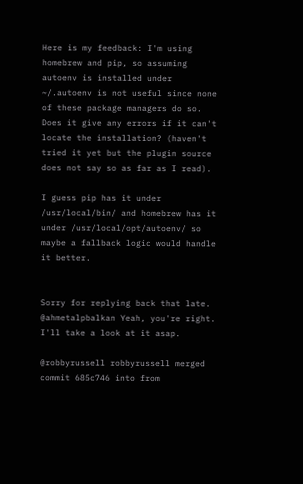Here is my feedback: I'm using homebrew and pip, so assuming autoenv is installed under ~/.autoenv is not useful since none of these package managers do so. Does it give any errors if it can't locate the installation? (haven't tried it yet but the plugin source does not say so as far as I read).

I guess pip has it under /usr/local/bin/ and homebrew has it under /usr/local/opt/autoenv/ so maybe a fallback logic would handle it better.


Sorry for replying back that late. @ahmetalpbalkan Yeah, you're right. I'll take a look at it asap.

@robbyrussell robbyrussell merged commit 685c746 into from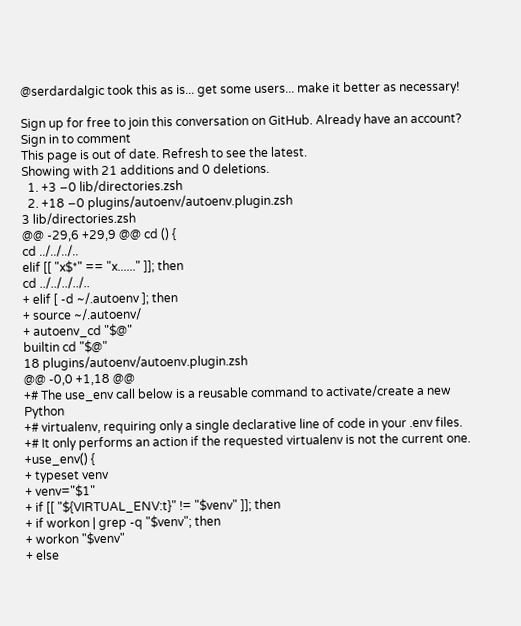@serdardalgic took this as is... get some users... make it better as necessary!

Sign up for free to join this conversation on GitHub. Already have an account? Sign in to comment
This page is out of date. Refresh to see the latest.
Showing with 21 additions and 0 deletions.
  1. +3 −0 lib/directories.zsh
  2. +18 −0 plugins/autoenv/autoenv.plugin.zsh
3 lib/directories.zsh
@@ -29,6 +29,9 @@ cd () {
cd ../../../..
elif [[ "x$*" == "x......" ]]; then
cd ../../../../..
+ elif [ -d ~/.autoenv ]; then
+ source ~/.autoenv/
+ autoenv_cd "$@"
builtin cd "$@"
18 plugins/autoenv/autoenv.plugin.zsh
@@ -0,0 +1,18 @@
+# The use_env call below is a reusable command to activate/create a new Python
+# virtualenv, requiring only a single declarative line of code in your .env files.
+# It only performs an action if the requested virtualenv is not the current one.
+use_env() {
+ typeset venv
+ venv="$1"
+ if [[ "${VIRTUAL_ENV:t}" != "$venv" ]]; then
+ if workon | grep -q "$venv"; then
+ workon "$venv"
+ else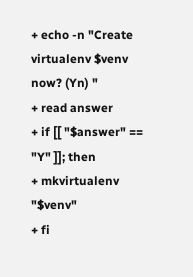+ echo -n "Create virtualenv $venv now? (Yn) "
+ read answer
+ if [[ "$answer" == "Y" ]]; then
+ mkvirtualenv "$venv"
+ fi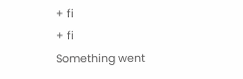+ fi
+ fi
Something went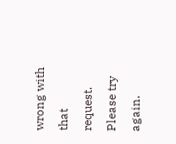wrong with that request. Please try again.